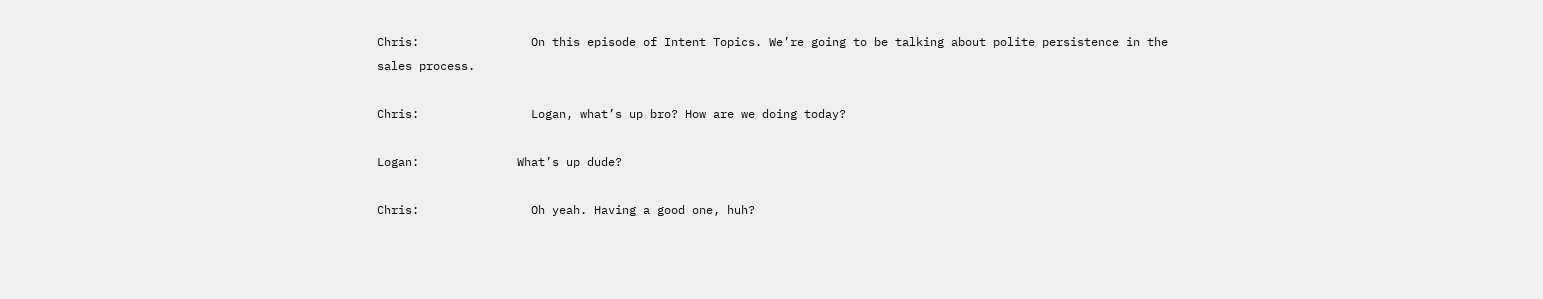Chris:                On this episode of Intent Topics. We’re going to be talking about polite persistence in the sales process.

Chris:                Logan, what’s up bro? How are we doing today?

Logan:              What’s up dude?

Chris:                Oh yeah. Having a good one, huh?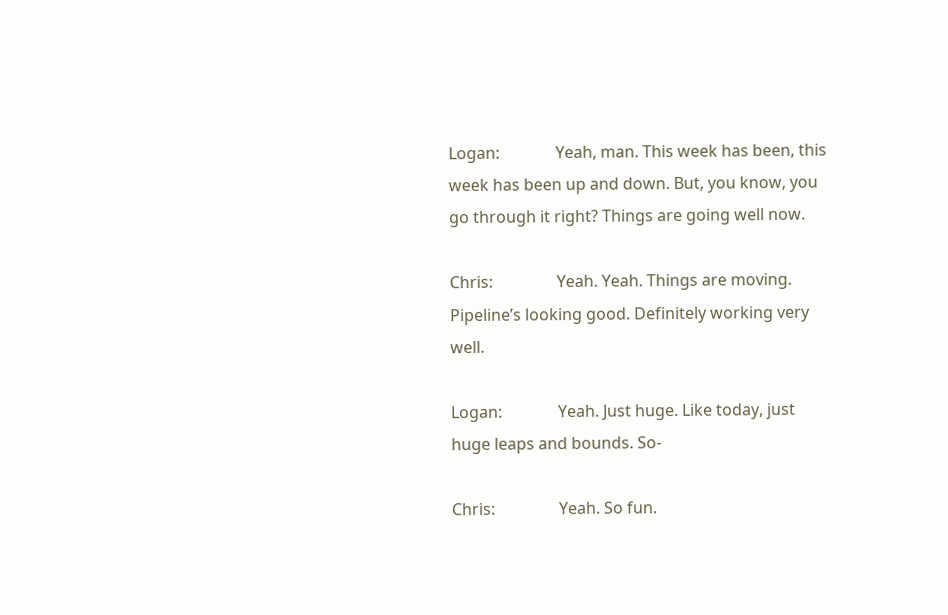Logan:              Yeah, man. This week has been, this week has been up and down. But, you know, you go through it right? Things are going well now.

Chris:                Yeah. Yeah. Things are moving. Pipeline’s looking good. Definitely working very well.

Logan:              Yeah. Just huge. Like today, just huge leaps and bounds. So-

Chris:                Yeah. So fun.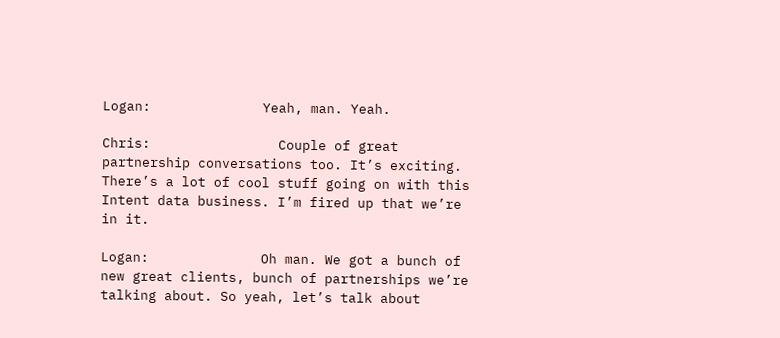Logan:              Yeah, man. Yeah.

Chris:                Couple of great partnership conversations too. It’s exciting. There’s a lot of cool stuff going on with this Intent data business. I’m fired up that we’re in it.

Logan:              Oh man. We got a bunch of new great clients, bunch of partnerships we’re talking about. So yeah, let’s talk about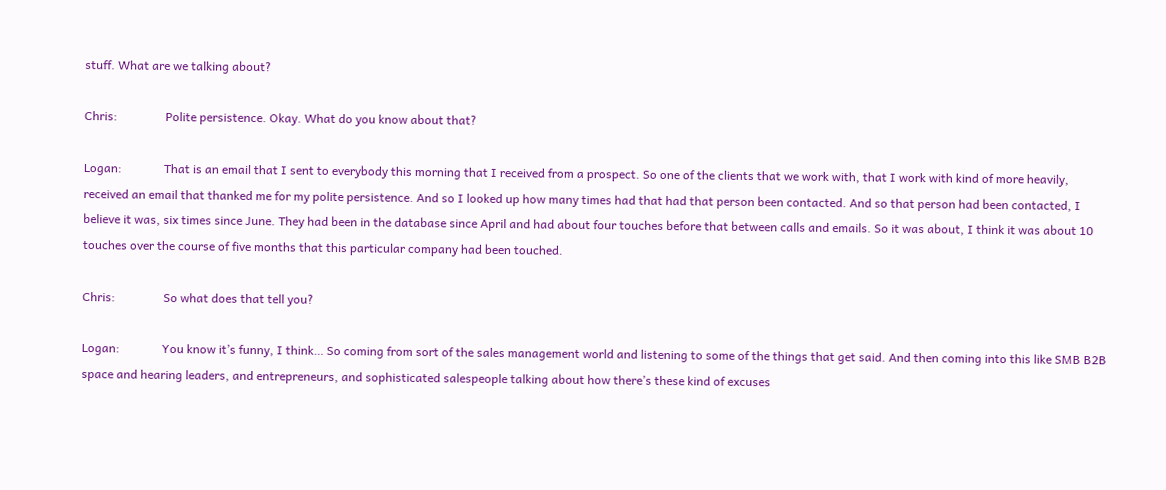stuff. What are we talking about?

Chris:                Polite persistence. Okay. What do you know about that?

Logan:              That is an email that I sent to everybody this morning that I received from a prospect. So one of the clients that we work with, that I work with kind of more heavily, received an email that thanked me for my polite persistence. And so I looked up how many times had that had that person been contacted. And so that person had been contacted, I believe it was, six times since June. They had been in the database since April and had about four touches before that between calls and emails. So it was about, I think it was about 10 touches over the course of five months that this particular company had been touched.

Chris:                So what does that tell you?

Logan:              You know it’s funny, I think… So coming from sort of the sales management world and listening to some of the things that get said. And then coming into this like SMB B2B space and hearing leaders, and entrepreneurs, and sophisticated salespeople talking about how there’s these kind of excuses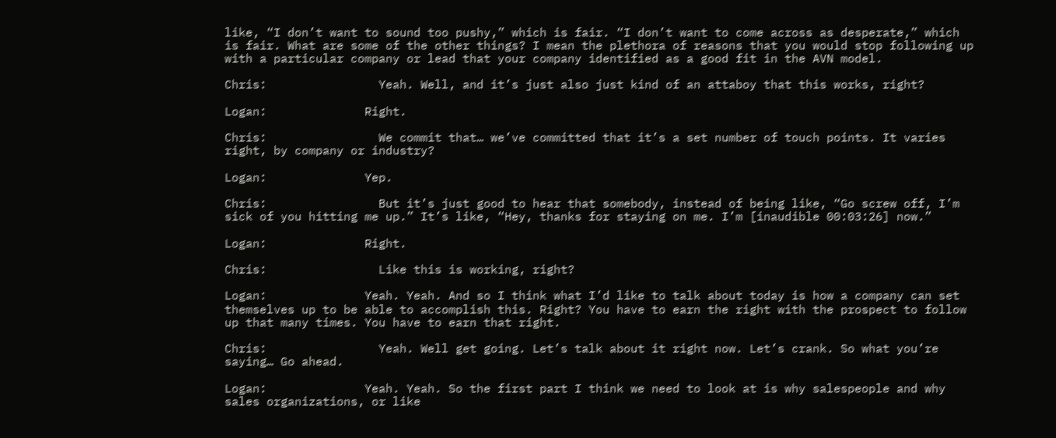like, “I don’t want to sound too pushy,” which is fair. “I don’t want to come across as desperate,” which is fair. What are some of the other things? I mean the plethora of reasons that you would stop following up with a particular company or lead that your company identified as a good fit in the AVN model.

Chris:                Yeah. Well, and it’s just also just kind of an attaboy that this works, right?

Logan:              Right.

Chris:                We commit that… we’ve committed that it’s a set number of touch points. It varies right, by company or industry?

Logan:              Yep.

Chris:                But it’s just good to hear that somebody, instead of being like, “Go screw off, I’m sick of you hitting me up.” It’s like, “Hey, thanks for staying on me. I’m [inaudible 00:03:26] now.”

Logan:              Right.

Chris:                Like this is working, right?

Logan:              Yeah. Yeah. And so I think what I’d like to talk about today is how a company can set themselves up to be able to accomplish this. Right? You have to earn the right with the prospect to follow up that many times. You have to earn that right.

Chris:                Yeah. Well get going. Let’s talk about it right now. Let’s crank. So what you’re saying… Go ahead.

Logan:              Yeah. Yeah. So the first part I think we need to look at is why salespeople and why sales organizations, or like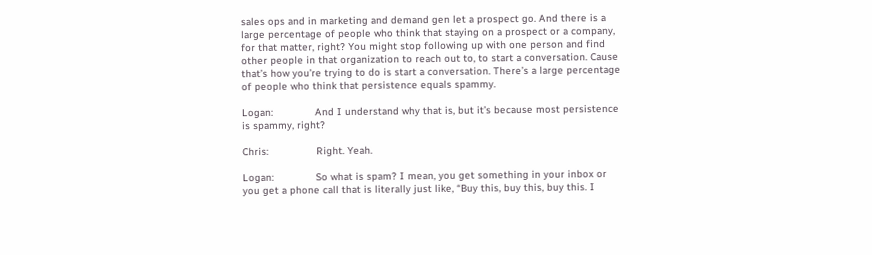sales ops and in marketing and demand gen let a prospect go. And there is a large percentage of people who think that staying on a prospect or a company, for that matter, right? You might stop following up with one person and find other people in that organization to reach out to, to start a conversation. Cause that’s how you’re trying to do is start a conversation. There’s a large percentage of people who think that persistence equals spammy.

Logan:              And I understand why that is, but it’s because most persistence is spammy, right?

Chris:                Right. Yeah.

Logan:              So what is spam? I mean, you get something in your inbox or you get a phone call that is literally just like, “Buy this, buy this, buy this. I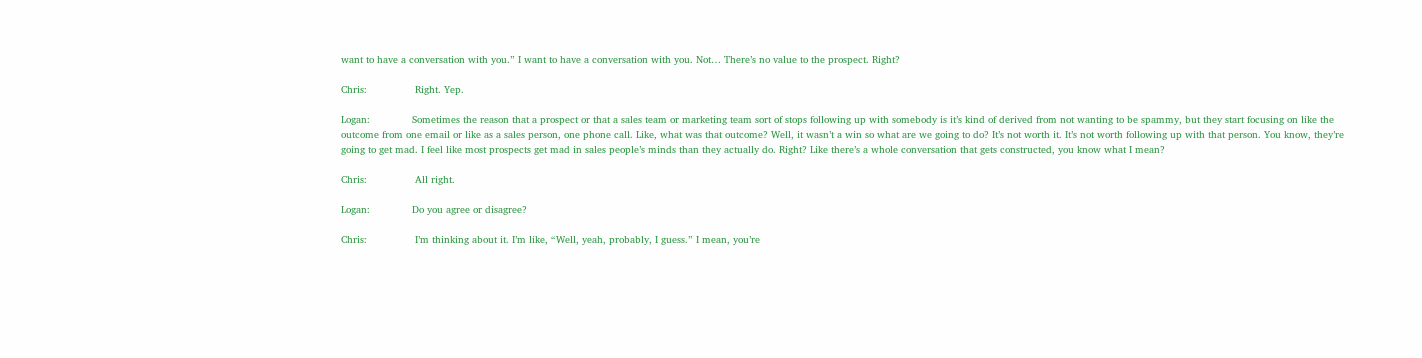want to have a conversation with you.” I want to have a conversation with you. Not… There’s no value to the prospect. Right?

Chris:                Right. Yep.

Logan:              Sometimes the reason that a prospect or that a sales team or marketing team sort of stops following up with somebody is it’s kind of derived from not wanting to be spammy, but they start focusing on like the outcome from one email or like as a sales person, one phone call. Like, what was that outcome? Well, it wasn’t a win so what are we going to do? It’s not worth it. It’s not worth following up with that person. You know, they’re going to get mad. I feel like most prospects get mad in sales people’s minds than they actually do. Right? Like there’s a whole conversation that gets constructed, you know what I mean?

Chris:                All right.

Logan:              Do you agree or disagree?

Chris:                I’m thinking about it. I’m like, “Well, yeah, probably, I guess.” I mean, you’re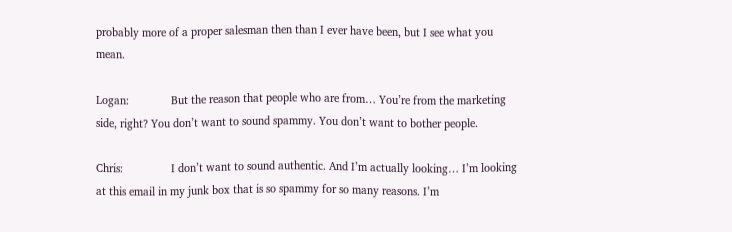probably more of a proper salesman then than I ever have been, but I see what you mean.

Logan:              But the reason that people who are from… You’re from the marketing side, right? You don’t want to sound spammy. You don’t want to bother people.

Chris:                I don’t want to sound authentic. And I’m actually looking… I’m looking at this email in my junk box that is so spammy for so many reasons. I’m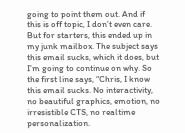going to point them out. And if this is off topic, I don’t even care. But for starters, this ended up in my junk mailbox. The subject says this email sucks, which it does, but I’m going to continue on why. So the first line says, “Chris, I know this email sucks. No interactivity, no beautiful graphics, emotion, no irresistible CTS, no realtime personalization.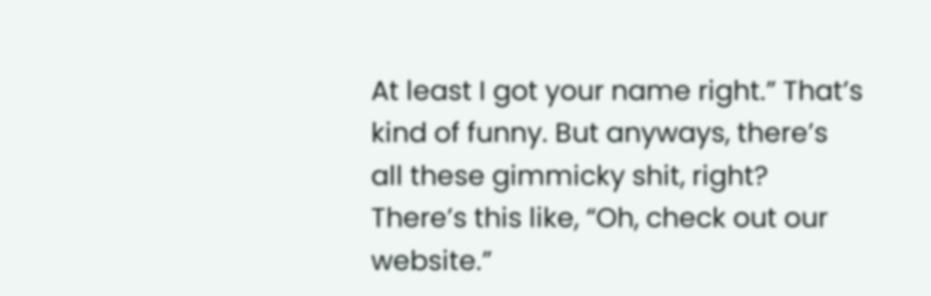At least I got your name right.” That’s kind of funny. But anyways, there’s all these gimmicky shit, right? There’s this like, “Oh, check out our website.”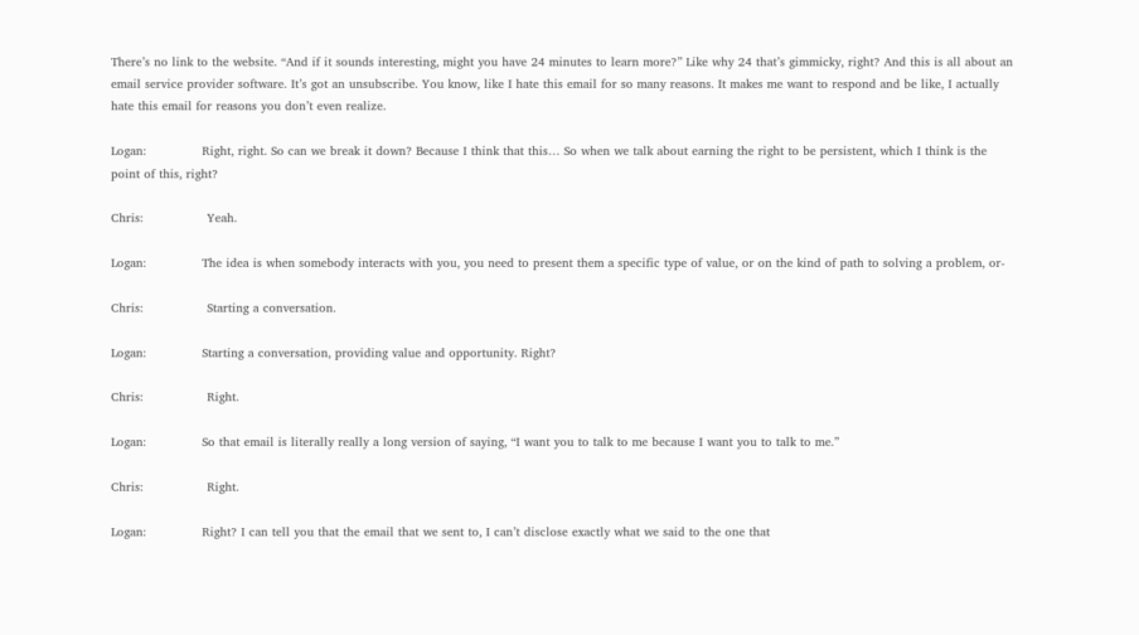There’s no link to the website. “And if it sounds interesting, might you have 24 minutes to learn more?” Like why 24 that’s gimmicky, right? And this is all about an email service provider software. It’s got an unsubscribe. You know, like I hate this email for so many reasons. It makes me want to respond and be like, I actually hate this email for reasons you don’t even realize.

Logan:              Right, right. So can we break it down? Because I think that this… So when we talk about earning the right to be persistent, which I think is the point of this, right?

Chris:                Yeah.

Logan:              The idea is when somebody interacts with you, you need to present them a specific type of value, or on the kind of path to solving a problem, or-

Chris:                Starting a conversation.

Logan:              Starting a conversation, providing value and opportunity. Right?

Chris:                Right.

Logan:              So that email is literally really a long version of saying, “I want you to talk to me because I want you to talk to me.”

Chris:                Right.

Logan:              Right? I can tell you that the email that we sent to, I can’t disclose exactly what we said to the one that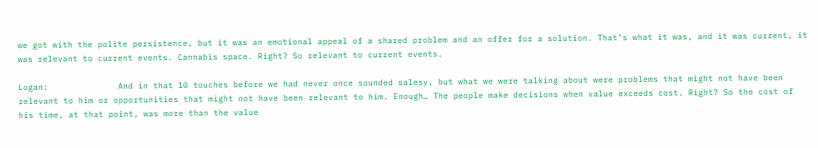we got with the polite persistence, but it was an emotional appeal of a shared problem and an offer for a solution. That’s what it was, and it was current, it was relevant to current events. Cannabis space. Right? So relevant to current events.

Logan:              And in that 10 touches before we had never once sounded salesy, but what we were talking about were problems that might not have been relevant to him or opportunities that might not have been relevant to him. Enough… The people make decisions when value exceeds cost. Right? So the cost of his time, at that point, was more than the value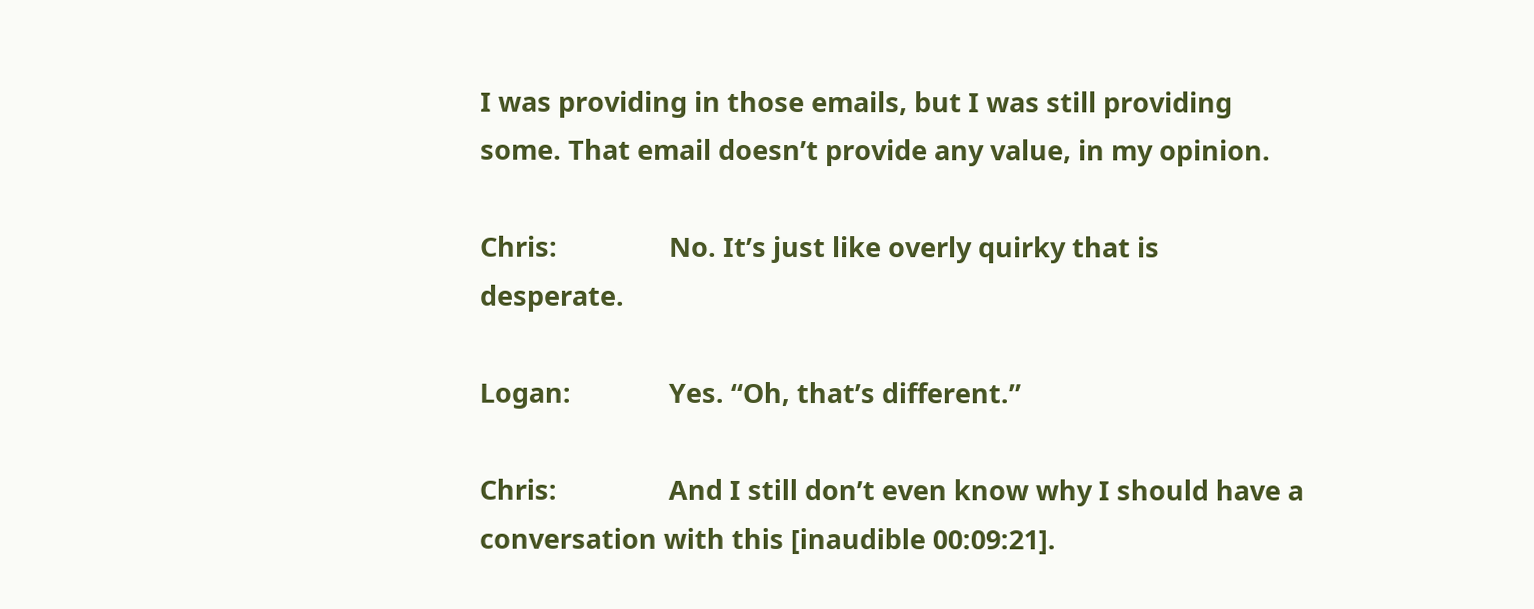I was providing in those emails, but I was still providing some. That email doesn’t provide any value, in my opinion.

Chris:                No. It’s just like overly quirky that is desperate.

Logan:              Yes. “Oh, that’s different.”

Chris:                And I still don’t even know why I should have a conversation with this [inaudible 00:09:21].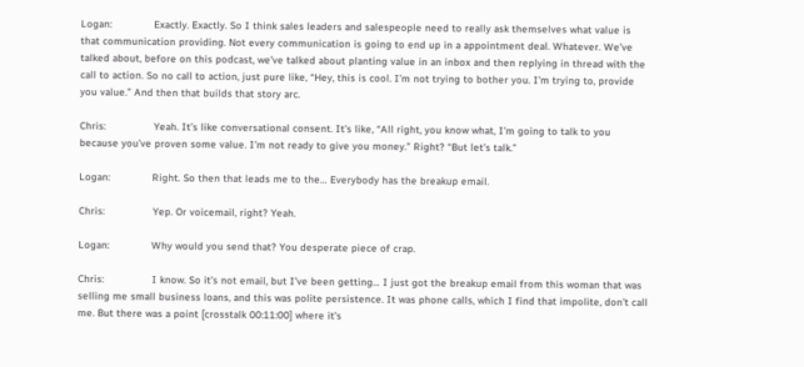Logan:              Exactly. Exactly. So I think sales leaders and salespeople need to really ask themselves what value is that communication providing. Not every communication is going to end up in a appointment deal. Whatever. We’ve talked about, before on this podcast, we’ve talked about planting value in an inbox and then replying in thread with the call to action. So no call to action, just pure like, “Hey, this is cool. I’m not trying to bother you. I’m trying to, provide you value.” And then that builds that story arc.

Chris:                Yeah. It’s like conversational consent. It’s like, “All right, you know what, I’m going to talk to you because you’ve proven some value. I’m not ready to give you money.” Right? “But let’s talk.”

Logan:              Right. So then that leads me to the… Everybody has the breakup email.

Chris:                Yep. Or voicemail, right? Yeah.

Logan:              Why would you send that? You desperate piece of crap.

Chris:                I know. So it’s not email, but I’ve been getting… I just got the breakup email from this woman that was selling me small business loans, and this was polite persistence. It was phone calls, which I find that impolite, don’t call me. But there was a point [crosstalk 00:11:00] where it’s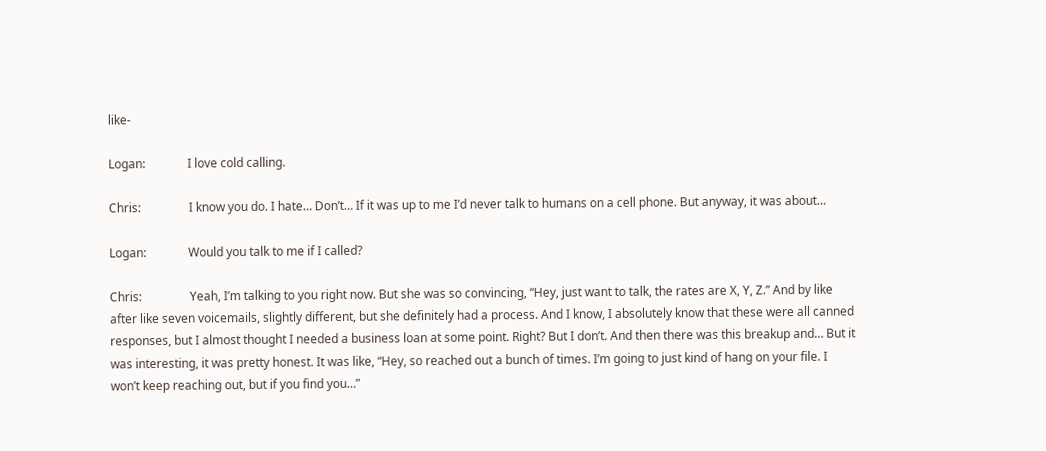like-

Logan:              I love cold calling.

Chris:                I know you do. I hate… Don’t… If it was up to me I’d never talk to humans on a cell phone. But anyway, it was about…

Logan:              Would you talk to me if I called?

Chris:                Yeah, I’m talking to you right now. But she was so convincing, “Hey, just want to talk, the rates are X, Y, Z.” And by like after like seven voicemails, slightly different, but she definitely had a process. And I know, I absolutely know that these were all canned responses, but I almost thought I needed a business loan at some point. Right? But I don’t. And then there was this breakup and… But it was interesting, it was pretty honest. It was like, “Hey, so reached out a bunch of times. I’m going to just kind of hang on your file. I won’t keep reaching out, but if you find you…”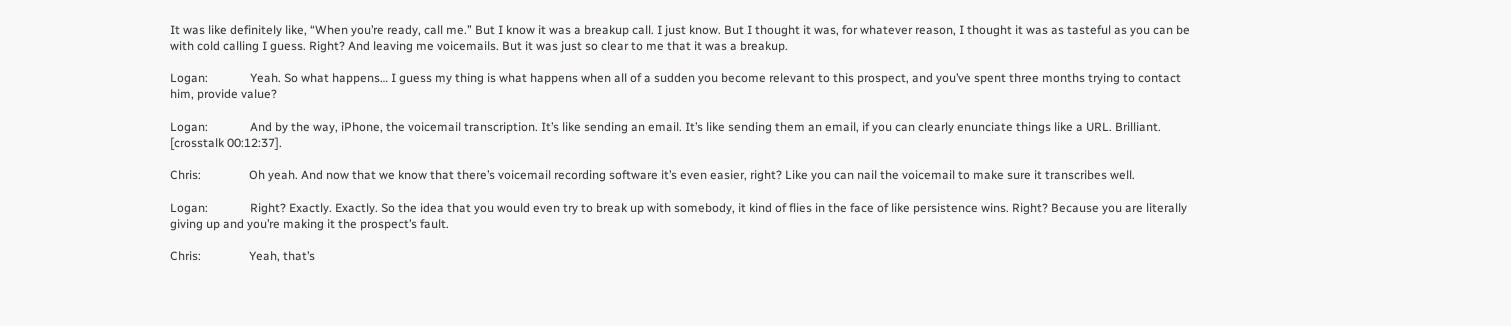It was like definitely like, “When you’re ready, call me.” But I know it was a breakup call. I just know. But I thought it was, for whatever reason, I thought it was as tasteful as you can be with cold calling I guess. Right? And leaving me voicemails. But it was just so clear to me that it was a breakup.

Logan:              Yeah. So what happens… I guess my thing is what happens when all of a sudden you become relevant to this prospect, and you’ve spent three months trying to contact him, provide value?

Logan:              And by the way, iPhone, the voicemail transcription. It’s like sending an email. It’s like sending them an email, if you can clearly enunciate things like a URL. Brilliant. [crosstalk 00:12:37].

Chris:                Oh yeah. And now that we know that there’s voicemail recording software it’s even easier, right? Like you can nail the voicemail to make sure it transcribes well.

Logan:              Right? Exactly. Exactly. So the idea that you would even try to break up with somebody, it kind of flies in the face of like persistence wins. Right? Because you are literally giving up and you’re making it the prospect’s fault.

Chris:                Yeah, that’s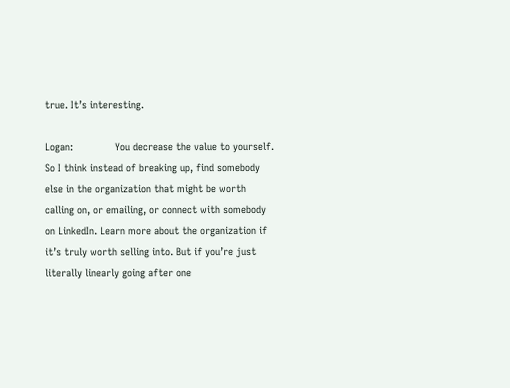true. It’s interesting.

Logan:              You decrease the value to yourself. So I think instead of breaking up, find somebody else in the organization that might be worth calling on, or emailing, or connect with somebody on LinkedIn. Learn more about the organization if it’s truly worth selling into. But if you’re just literally linearly going after one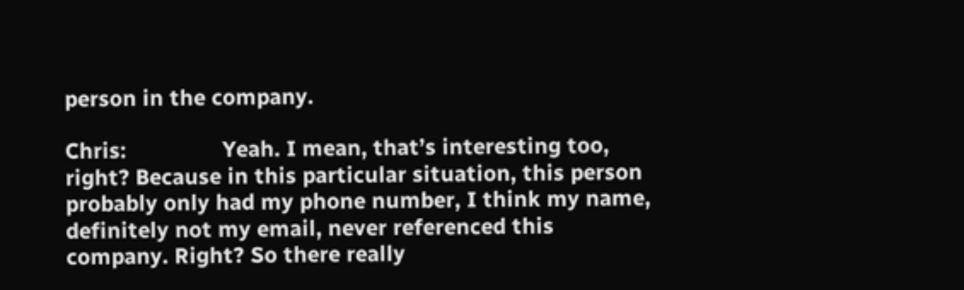person in the company.

Chris:                Yeah. I mean, that’s interesting too, right? Because in this particular situation, this person probably only had my phone number, I think my name, definitely not my email, never referenced this company. Right? So there really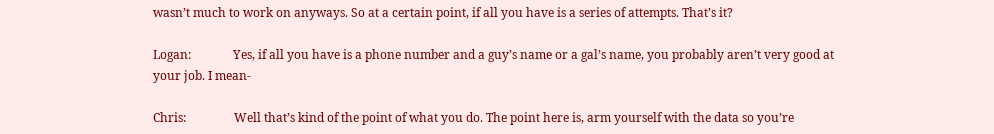wasn’t much to work on anyways. So at a certain point, if all you have is a series of attempts. That’s it?

Logan:              Yes, if all you have is a phone number and a guy’s name or a gal’s name, you probably aren’t very good at your job. I mean-

Chris:                Well that’s kind of the point of what you do. The point here is, arm yourself with the data so you’re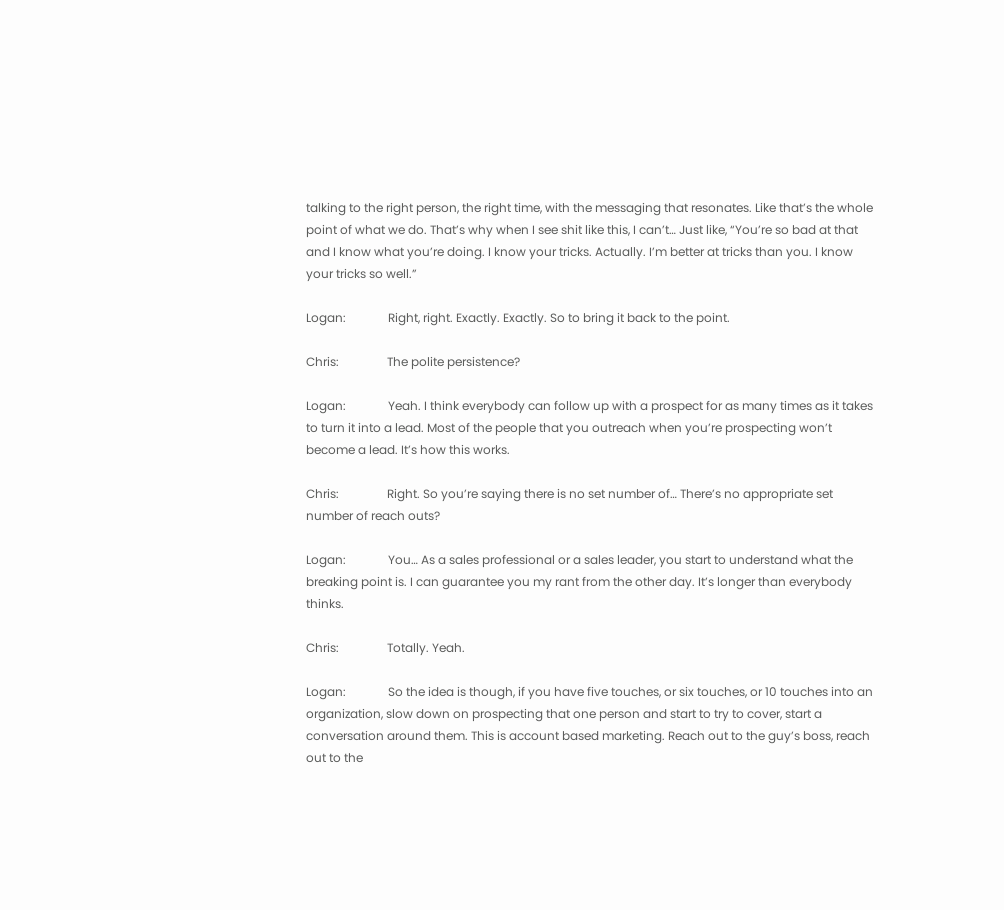talking to the right person, the right time, with the messaging that resonates. Like that’s the whole point of what we do. That’s why when I see shit like this, I can’t… Just like, “You’re so bad at that and I know what you’re doing. I know your tricks. Actually. I’m better at tricks than you. I know your tricks so well.”

Logan:              Right, right. Exactly. Exactly. So to bring it back to the point.

Chris:                The polite persistence?

Logan:              Yeah. I think everybody can follow up with a prospect for as many times as it takes to turn it into a lead. Most of the people that you outreach when you’re prospecting won’t become a lead. It’s how this works.

Chris:                Right. So you’re saying there is no set number of… There’s no appropriate set number of reach outs?

Logan:              You… As a sales professional or a sales leader, you start to understand what the breaking point is. I can guarantee you my rant from the other day. It’s longer than everybody thinks.

Chris:                Totally. Yeah.

Logan:              So the idea is though, if you have five touches, or six touches, or 10 touches into an organization, slow down on prospecting that one person and start to try to cover, start a conversation around them. This is account based marketing. Reach out to the guy’s boss, reach out to the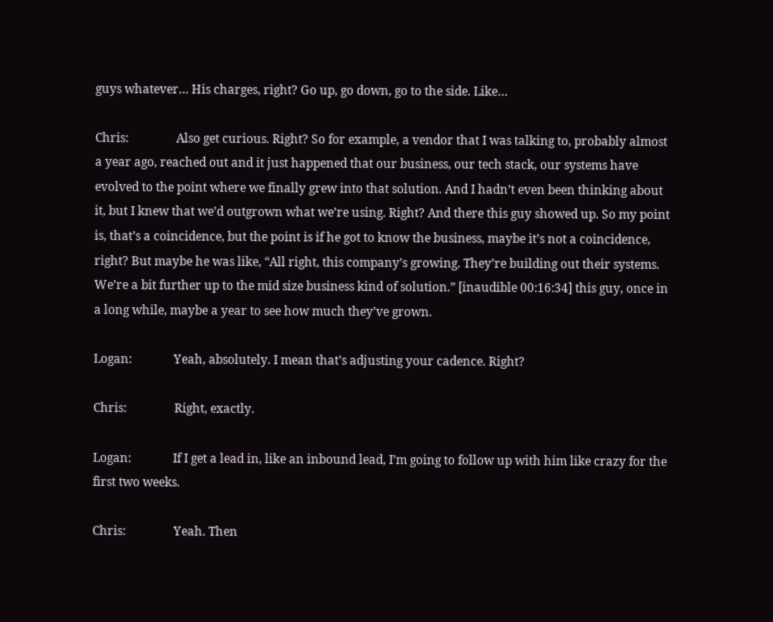guys whatever… His charges, right? Go up, go down, go to the side. Like…

Chris:                Also get curious. Right? So for example, a vendor that I was talking to, probably almost a year ago, reached out and it just happened that our business, our tech stack, our systems have evolved to the point where we finally grew into that solution. And I hadn’t even been thinking about it, but I knew that we’d outgrown what we’re using. Right? And there this guy showed up. So my point is, that’s a coincidence, but the point is if he got to know the business, maybe it’s not a coincidence, right? But maybe he was like, “All right, this company’s growing. They’re building out their systems. We’re a bit further up to the mid size business kind of solution.” [inaudible 00:16:34] this guy, once in a long while, maybe a year to see how much they’ve grown.

Logan:              Yeah, absolutely. I mean that’s adjusting your cadence. Right?

Chris:                Right, exactly.

Logan:              If I get a lead in, like an inbound lead, I’m going to follow up with him like crazy for the first two weeks.

Chris:                Yeah. Then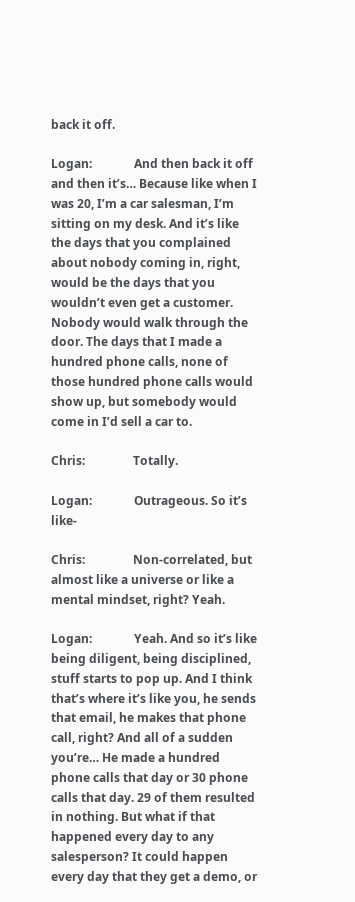back it off.

Logan:              And then back it off and then it’s… Because like when I was 20, I’m a car salesman, I’m sitting on my desk. And it’s like the days that you complained about nobody coming in, right, would be the days that you wouldn’t even get a customer. Nobody would walk through the door. The days that I made a hundred phone calls, none of those hundred phone calls would show up, but somebody would come in I’d sell a car to.

Chris:                Totally.

Logan:              Outrageous. So it’s like-

Chris:                Non-correlated, but almost like a universe or like a mental mindset, right? Yeah.

Logan:              Yeah. And so it’s like being diligent, being disciplined, stuff starts to pop up. And I think that’s where it’s like you, he sends that email, he makes that phone call, right? And all of a sudden you’re… He made a hundred phone calls that day or 30 phone calls that day. 29 of them resulted in nothing. But what if that happened every day to any salesperson? It could happen every day that they get a demo, or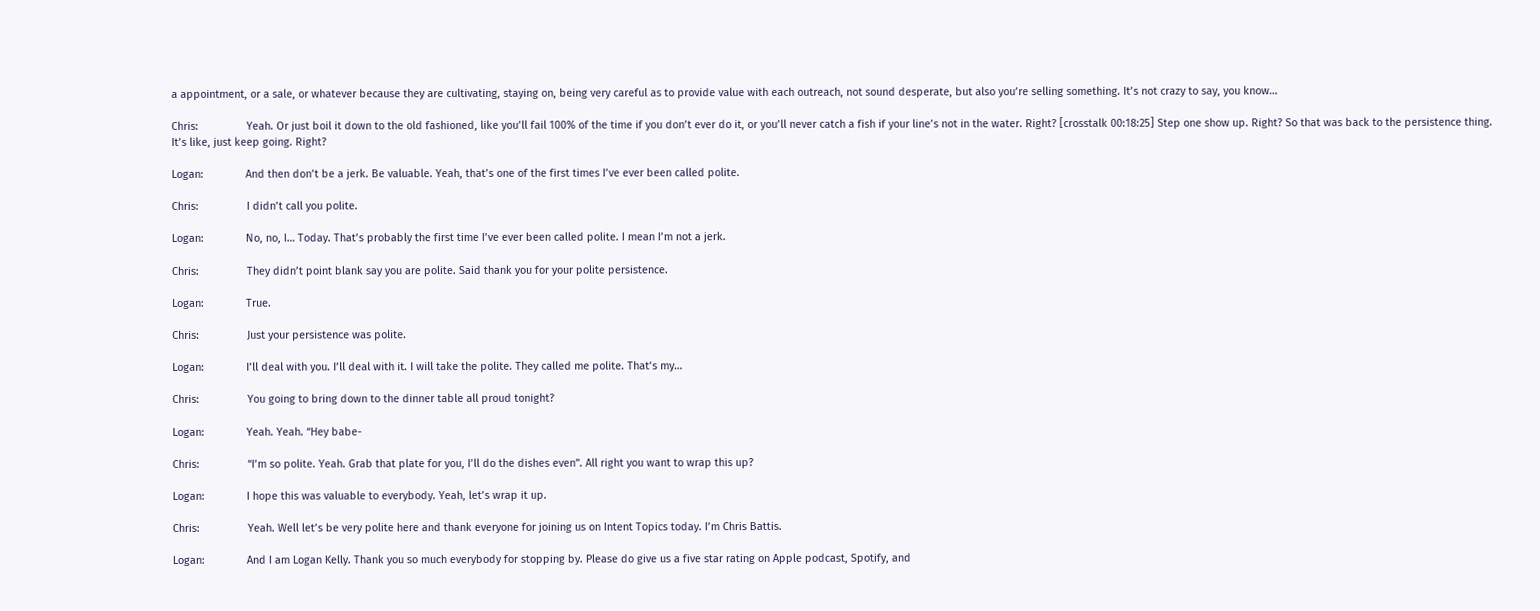a appointment, or a sale, or whatever because they are cultivating, staying on, being very careful as to provide value with each outreach, not sound desperate, but also you’re selling something. It’s not crazy to say, you know…

Chris:                Yeah. Or just boil it down to the old fashioned, like you’ll fail 100% of the time if you don’t ever do it, or you’ll never catch a fish if your line’s not in the water. Right? [crosstalk 00:18:25] Step one show up. Right? So that was back to the persistence thing. It’s like, just keep going. Right?

Logan:              And then don’t be a jerk. Be valuable. Yeah, that’s one of the first times I’ve ever been called polite.

Chris:                I didn’t call you polite.

Logan:              No, no, I… Today. That’s probably the first time I’ve ever been called polite. I mean I’m not a jerk.

Chris:                They didn’t point blank say you are polite. Said thank you for your polite persistence.

Logan:              True.

Chris:                Just your persistence was polite.

Logan:              I’ll deal with you. I’ll deal with it. I will take the polite. They called me polite. That’s my…

Chris:                You going to bring down to the dinner table all proud tonight?

Logan:              Yeah. Yeah. “Hey babe-

Chris:                “I’m so polite. Yeah. Grab that plate for you, I’ll do the dishes even”. All right you want to wrap this up?

Logan:              I hope this was valuable to everybody. Yeah, let’s wrap it up.

Chris:                Yeah. Well let’s be very polite here and thank everyone for joining us on Intent Topics today. I’m Chris Battis.

Logan:              And I am Logan Kelly. Thank you so much everybody for stopping by. Please do give us a five star rating on Apple podcast, Spotify, and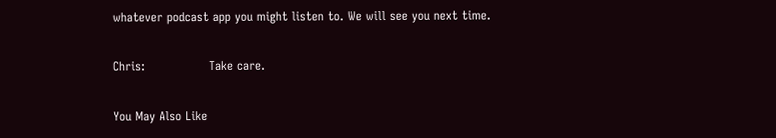whatever podcast app you might listen to. We will see you next time.

Chris:                Take care.

You May Also Like